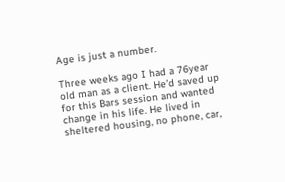Age is just a number.

Three weeks ago I had a 76year old man as a client. He’d saved up for this Bars session and wanted change in his life. He lived in sheltered housing, no phone, car,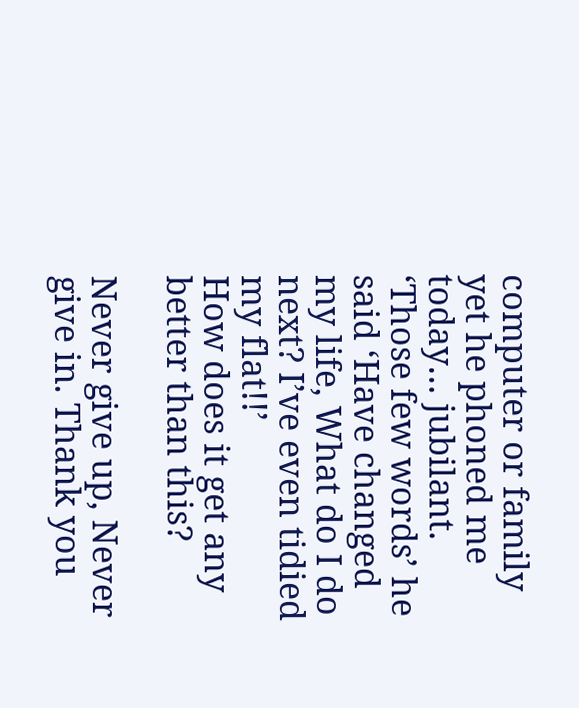computer or family yet he phoned me today… jubilant.
‘Those few words’ he said ‘Have changed my life, What do I do next? I’ve even tidied my flat!!’
How does it get any better than this?

Never give up, Never give in. Thank you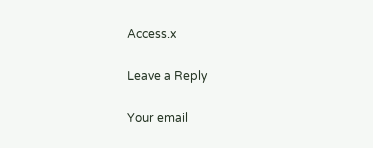Access.x

Leave a Reply

Your email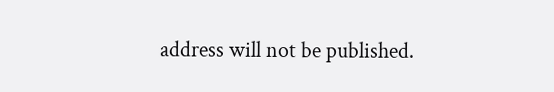address will not be published.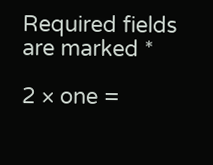Required fields are marked *

2 × one =